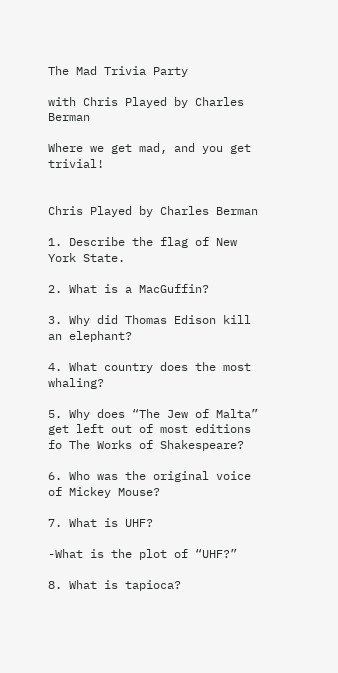The Mad Trivia Party

with Chris Played by Charles Berman

Where we get mad, and you get trivial!


Chris Played by Charles Berman

1. Describe the flag of New York State.

2. What is a MacGuffin?

3. Why did Thomas Edison kill an elephant?

4. What country does the most whaling?

5. Why does “The Jew of Malta” get left out of most editions fo The Works of Shakespeare?

6. Who was the original voice of Mickey Mouse?

7. What is UHF?

-What is the plot of “UHF?”

8. What is tapioca?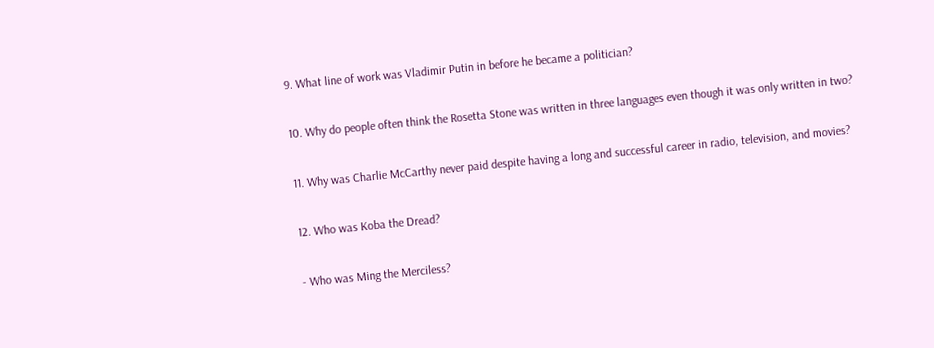9. What line of work was Vladimir Putin in before he became a politician?

10. Why do people often think the Rosetta Stone was written in three languages even though it was only written in two?

11. Why was Charlie McCarthy never paid despite having a long and successful career in radio, television, and movies?

12. Who was Koba the Dread?

- Who was Ming the Merciless?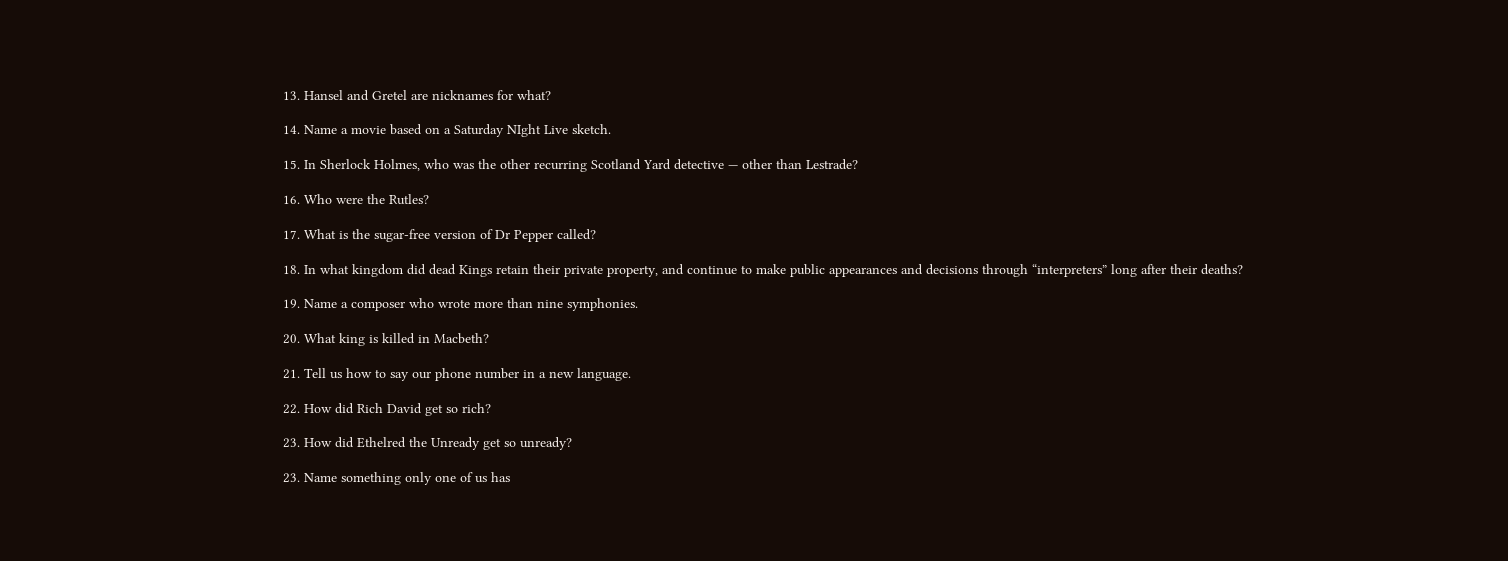13. Hansel and Gretel are nicknames for what?

14. Name a movie based on a Saturday NIght Live sketch.

15. In Sherlock Holmes, who was the other recurring Scotland Yard detective — other than Lestrade?

16. Who were the Rutles?

17. What is the sugar-free version of Dr Pepper called?

18. In what kingdom did dead Kings retain their private property, and continue to make public appearances and decisions through “interpreters” long after their deaths?

19. Name a composer who wrote more than nine symphonies.

20. What king is killed in Macbeth?

21. Tell us how to say our phone number in a new language.

22. How did Rich David get so rich?

23. How did Ethelred the Unready get so unready?

23. Name something only one of us has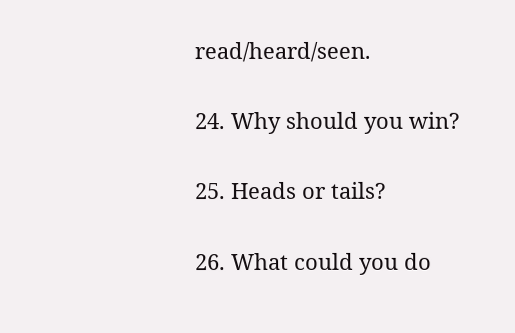read/heard/seen.

24. Why should you win?

25. Heads or tails?

26. What could you do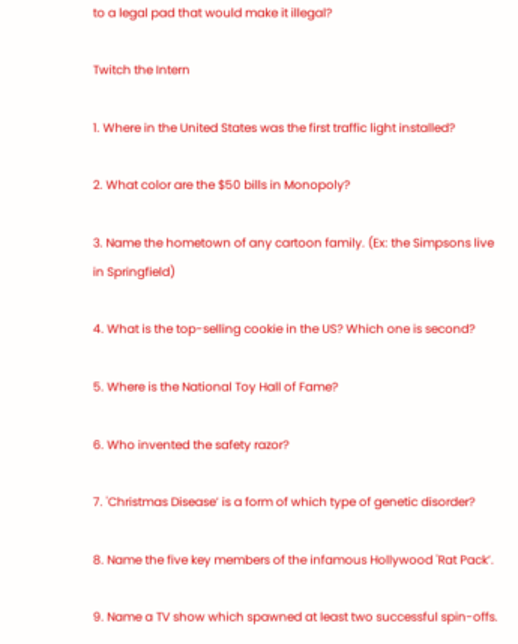to a legal pad that would make it illegal?

Twitch the Intern

1. Where in the United States was the first traffic light installed?

2. What color are the $50 bills in Monopoly?

3. Name the hometown of any cartoon family. (Ex: the Simpsons live in Springfield)

4. What is the top-selling cookie in the US? Which one is second?

5. Where is the National Toy Hall of Fame?

6. Who invented the safety razor?

7. 'Christmas Disease’ is a form of which type of genetic disorder?

8. Name the five key members of the infamous Hollywood 'Rat Pack’.

9. Name a TV show which spawned at least two successful spin-offs.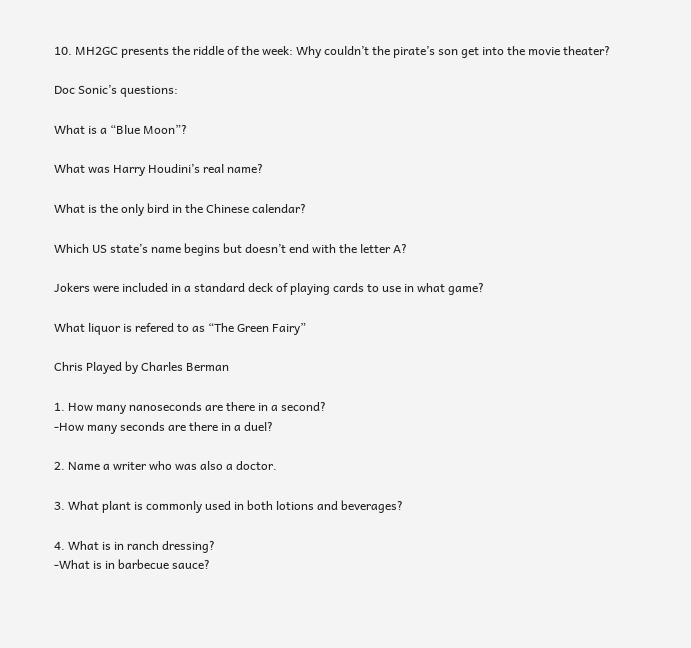10. MH2GC presents the riddle of the week: Why couldn’t the pirate’s son get into the movie theater?

Doc Sonic’s questions:

What is a “Blue Moon”?

What was Harry Houdini’s real name?

What is the only bird in the Chinese calendar?

Which US state’s name begins but doesn’t end with the letter A?

Jokers were included in a standard deck of playing cards to use in what game?

What liquor is refered to as “The Green Fairy”

Chris Played by Charles Berman

1. How many nanoseconds are there in a second?
-How many seconds are there in a duel?

2. Name a writer who was also a doctor.

3. What plant is commonly used in both lotions and beverages?

4. What is in ranch dressing?
-What is in barbecue sauce?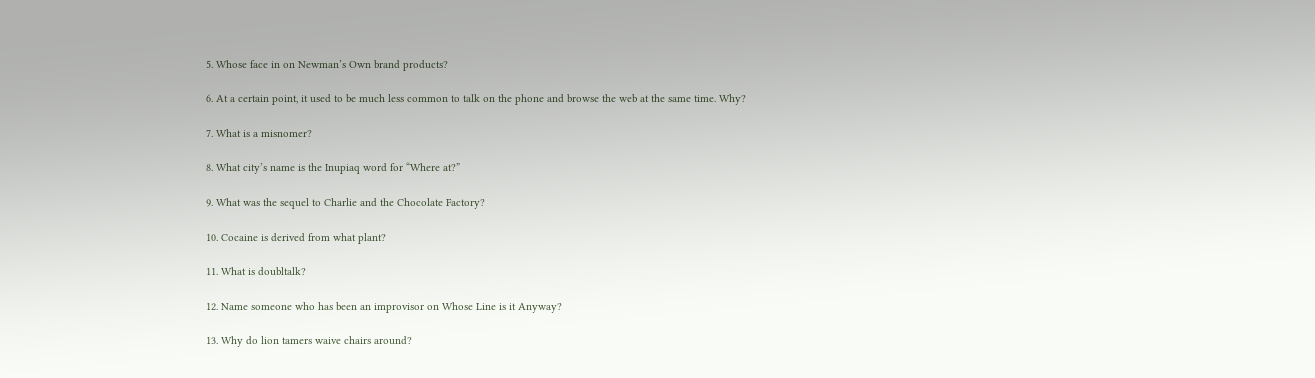5. Whose face in on Newman’s Own brand products?

6. At a certain point, it used to be much less common to talk on the phone and browse the web at the same time. Why?

7. What is a misnomer?

8. What city’s name is the Inupiaq word for “Where at?”

9. What was the sequel to Charlie and the Chocolate Factory?

10. Cocaine is derived from what plant?

11. What is doubltalk?

12. Name someone who has been an improvisor on Whose Line is it Anyway?

13. Why do lion tamers waive chairs around?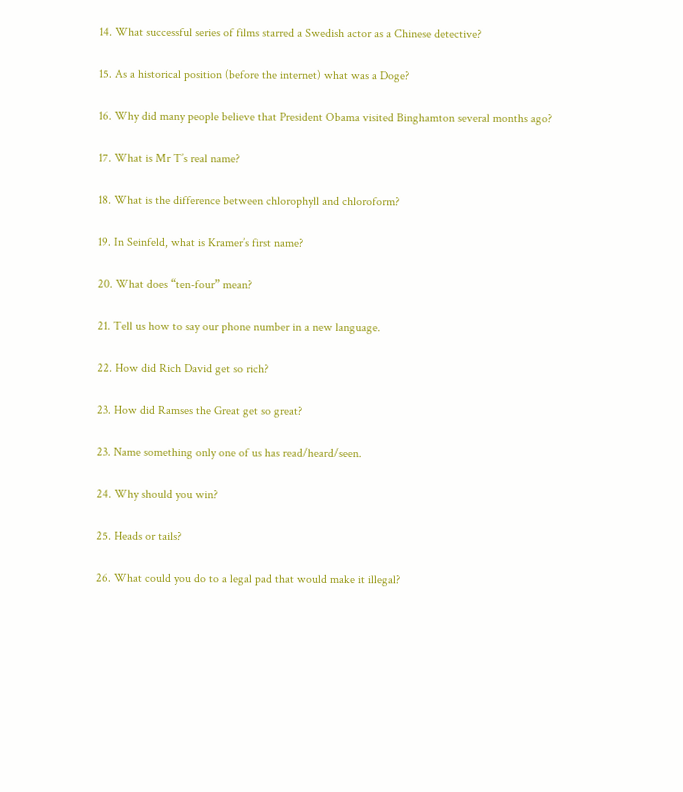14. What successful series of films starred a Swedish actor as a Chinese detective?

15. As a historical position (before the internet) what was a Doge?

16. Why did many people believe that President Obama visited Binghamton several months ago?

17. What is Mr T’s real name?

18. What is the difference between chlorophyll and chloroform?

19. In Seinfeld, what is Kramer’s first name?

20. What does “ten-four” mean?

21. Tell us how to say our phone number in a new language.

22. How did Rich David get so rich?

23. How did Ramses the Great get so great?

23. Name something only one of us has read/heard/seen.

24. Why should you win?

25. Heads or tails?

26. What could you do to a legal pad that would make it illegal?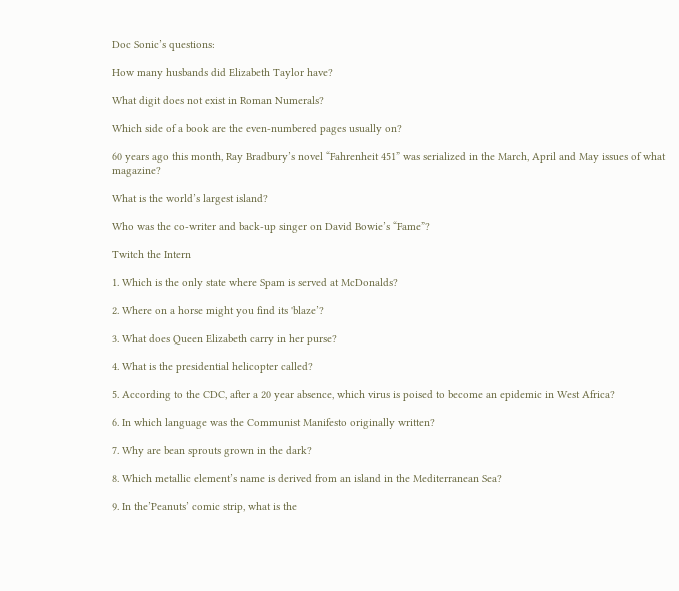Doc Sonic’s questions:

How many husbands did Elizabeth Taylor have?

What digit does not exist in Roman Numerals?

Which side of a book are the even-numbered pages usually on?

60 years ago this month, Ray Bradbury’s novel “Fahrenheit 451” was serialized in the March, April and May issues of what magazine?

What is the world’s largest island?

Who was the co-writer and back-up singer on David Bowie’s “Fame”?

Twitch the Intern

1. Which is the only state where Spam is served at McDonalds?

2. Where on a horse might you find its 'blaze’?

3. What does Queen Elizabeth carry in her purse?

4. What is the presidential helicopter called?

5. According to the CDC, after a 20 year absence, which virus is poised to become an epidemic in West Africa?

6. In which language was the Communist Manifesto originally written?

7. Why are bean sprouts grown in the dark?

8. Which metallic element’s name is derived from an island in the Mediterranean Sea?

9. In the’Peanuts’ comic strip, what is the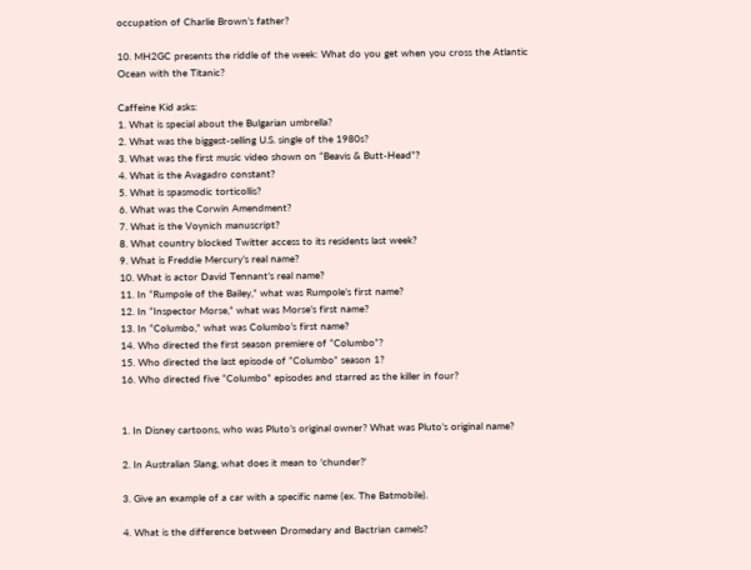occupation of Charlie Brown’s father?

10. MH2GC presents the riddle of the week: What do you get when you cross the Atlantic Ocean with the Titanic?

Caffeine Kid asks:
1. What is special about the Bulgarian umbrella?
2. What was the biggest-selling U.S. single of the 1980s?
3. What was the first music video shown on “Beavis & Butt-Head”?
4. What is the Avagadro constant?
5. What is spasmodic torticollis?
6. What was the Corwin Amendment?
7. What is the Voynich manuscript?
8. What country blocked Twitter access to its residents last week?
9. What is Freddie Mercury’s real name?
10. What is actor David Tennant’s real name?
11. In “Rumpole of the Bailey,” what was Rumpole’s first name?
12. In “Inspector Morse,” what was Morse’s first name?
13. In “Columbo,” what was Columbo’s first name?
14. Who directed the first season premiere of “Columbo”?
15. Who directed the last episode of “Columbo” season 1?
16. Who directed five “Columbo” episodes and starred as the killer in four?


1. In Disney cartoons, who was Pluto’s original owner? What was Pluto’s original name?

2. In Australian Slang, what does it mean to 'chunder?’

3. Give an example of a car with a specific name (ex. The Batmobile).

4. What is the difference between Dromedary and Bactrian camels?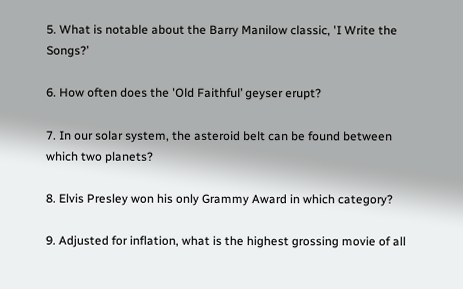5. What is notable about the Barry Manilow classic, 'I Write the Songs?’

6. How often does the 'Old Faithful’ geyser erupt?

7. In our solar system, the asteroid belt can be found between which two planets?

8. Elvis Presley won his only Grammy Award in which category?

9. Adjusted for inflation, what is the highest grossing movie of all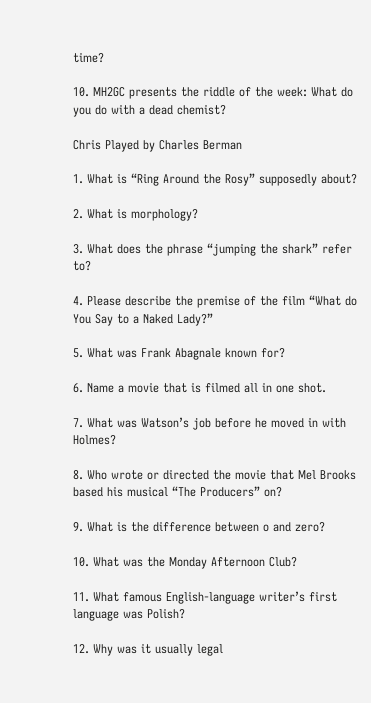time?

10. MH2GC presents the riddle of the week: What do you do with a dead chemist?

Chris Played by Charles Berman

1. What is “Ring Around the Rosy” supposedly about?

2. What is morphology?

3. What does the phrase “jumping the shark” refer to?

4. Please describe the premise of the film “What do You Say to a Naked Lady?”

5. What was Frank Abagnale known for?

6. Name a movie that is filmed all in one shot.

7. What was Watson’s job before he moved in with Holmes?

8. Who wrote or directed the movie that Mel Brooks based his musical “The Producers” on?

9. What is the difference between o and zero?

10. What was the Monday Afternoon Club?

11. What famous English-language writer’s first language was Polish?

12. Why was it usually legal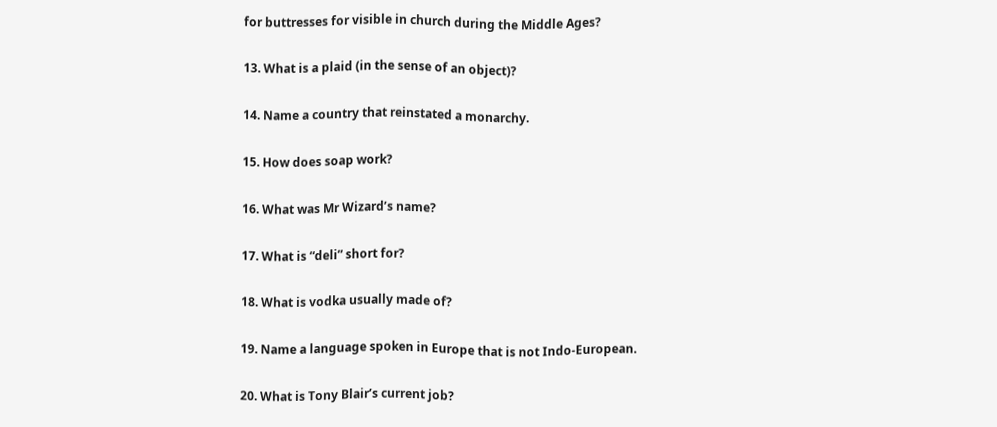for buttresses for visible in church during the Middle Ages?

13. What is a plaid (in the sense of an object)?

14. Name a country that reinstated a monarchy.

15. How does soap work?

16. What was Mr Wizard’s name?

17. What is “deli” short for?

18. What is vodka usually made of?

19. Name a language spoken in Europe that is not Indo-European.

20. What is Tony Blair’s current job?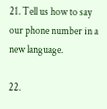21. Tell us how to say our phone number in a new language.

22.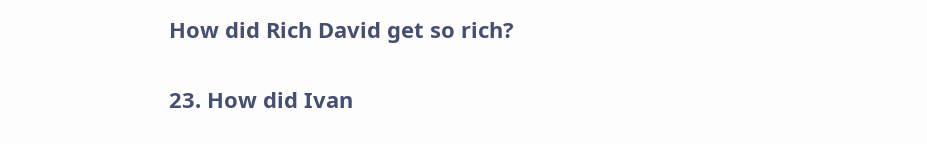How did Rich David get so rich?

23. How did Ivan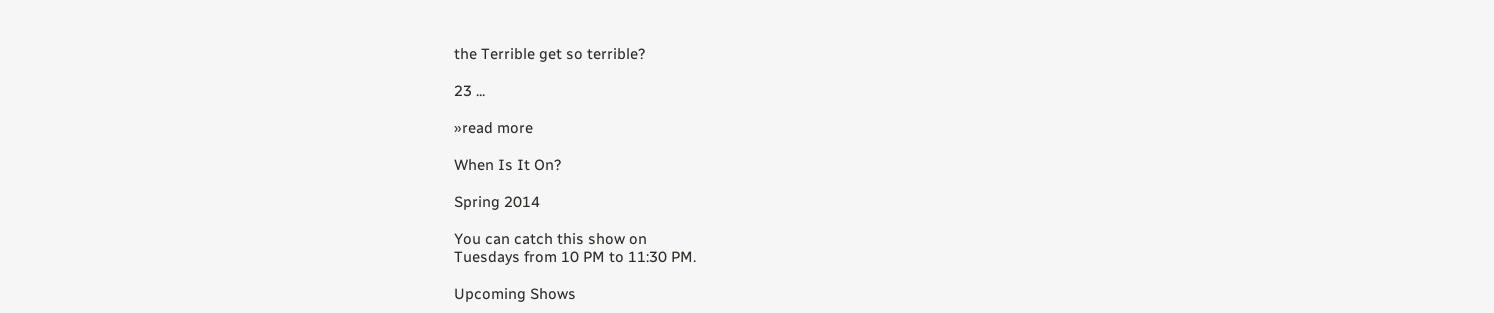the Terrible get so terrible?

23 ...

»read more

When Is It On?

Spring 2014

You can catch this show on
Tuesdays from 10 PM to 11:30 PM.

Upcoming Shows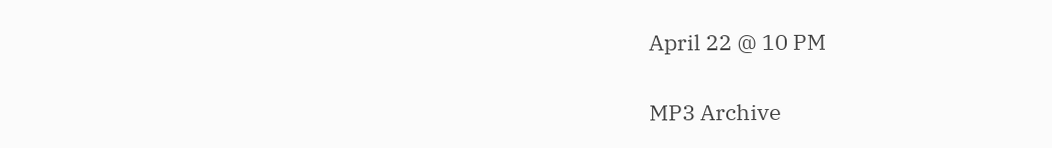April 22 @ 10 PM

MP3 Archive